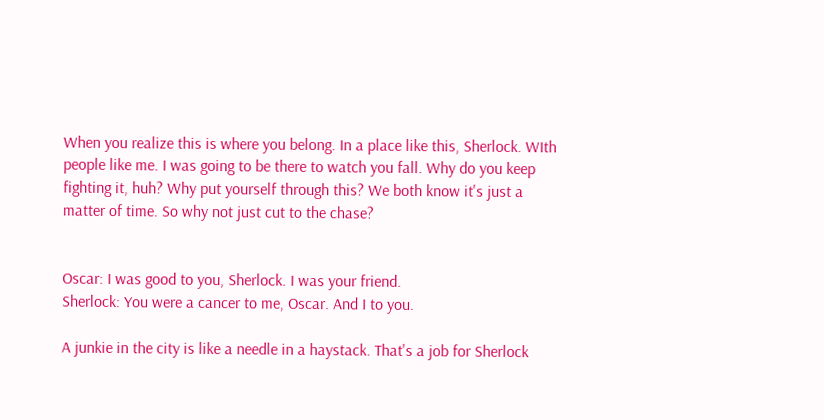When you realize this is where you belong. In a place like this, Sherlock. WIth people like me. I was going to be there to watch you fall. Why do you keep fighting it, huh? Why put yourself through this? We both know it's just a matter of time. So why not just cut to the chase?


Oscar: I was good to you, Sherlock. I was your friend.
Sherlock: You were a cancer to me, Oscar. And I to you.

A junkie in the city is like a needle in a haystack. That's a job for Sherlock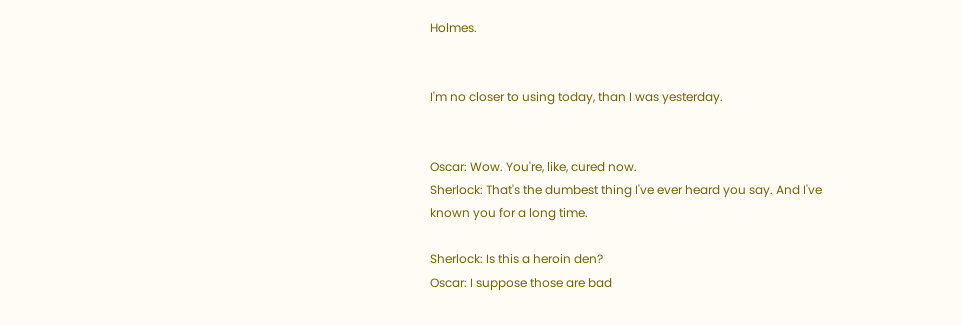Holmes.


I'm no closer to using today, than I was yesterday.


Oscar: Wow. You're, like, cured now.
Sherlock: That's the dumbest thing I've ever heard you say. And I've known you for a long time.

Sherlock: Is this a heroin den?
Oscar: I suppose those are bad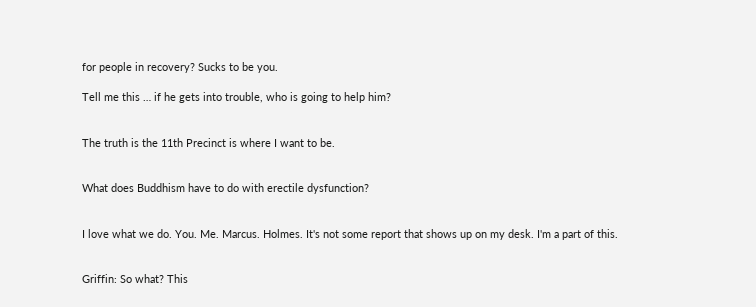for people in recovery? Sucks to be you.

Tell me this … if he gets into trouble, who is going to help him?


The truth is the 11th Precinct is where I want to be.


What does Buddhism have to do with erectile dysfunction?


I love what we do. You. Me. Marcus. Holmes. It's not some report that shows up on my desk. I'm a part of this.


Griffin: So what? This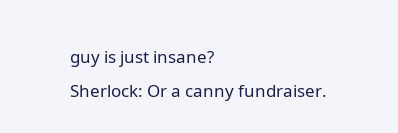guy is just insane?
Sherlock: Or a canny fundraiser.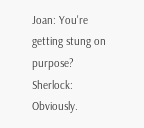Joan: You're getting stung on purpose?
Sherlock: Obviously.